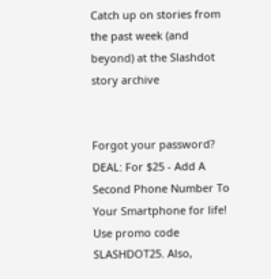Catch up on stories from the past week (and beyond) at the Slashdot story archive


Forgot your password?
DEAL: For $25 - Add A Second Phone Number To Your Smartphone for life! Use promo code SLASHDOT25. Also,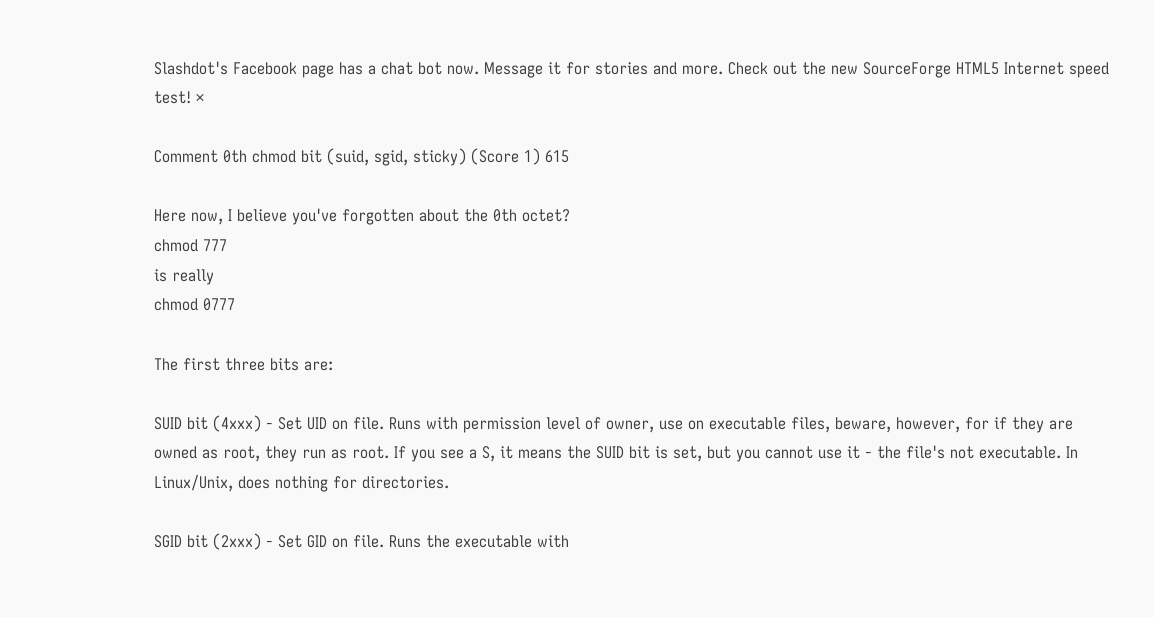Slashdot's Facebook page has a chat bot now. Message it for stories and more. Check out the new SourceForge HTML5 Internet speed test! ×

Comment 0th chmod bit (suid, sgid, sticky) (Score 1) 615

Here now, I believe you've forgotten about the 0th octet?
chmod 777
is really
chmod 0777

The first three bits are:

SUID bit (4xxx) - Set UID on file. Runs with permission level of owner, use on executable files, beware, however, for if they are owned as root, they run as root. If you see a S, it means the SUID bit is set, but you cannot use it - the file's not executable. In Linux/Unix, does nothing for directories.

SGID bit (2xxx) - Set GID on file. Runs the executable with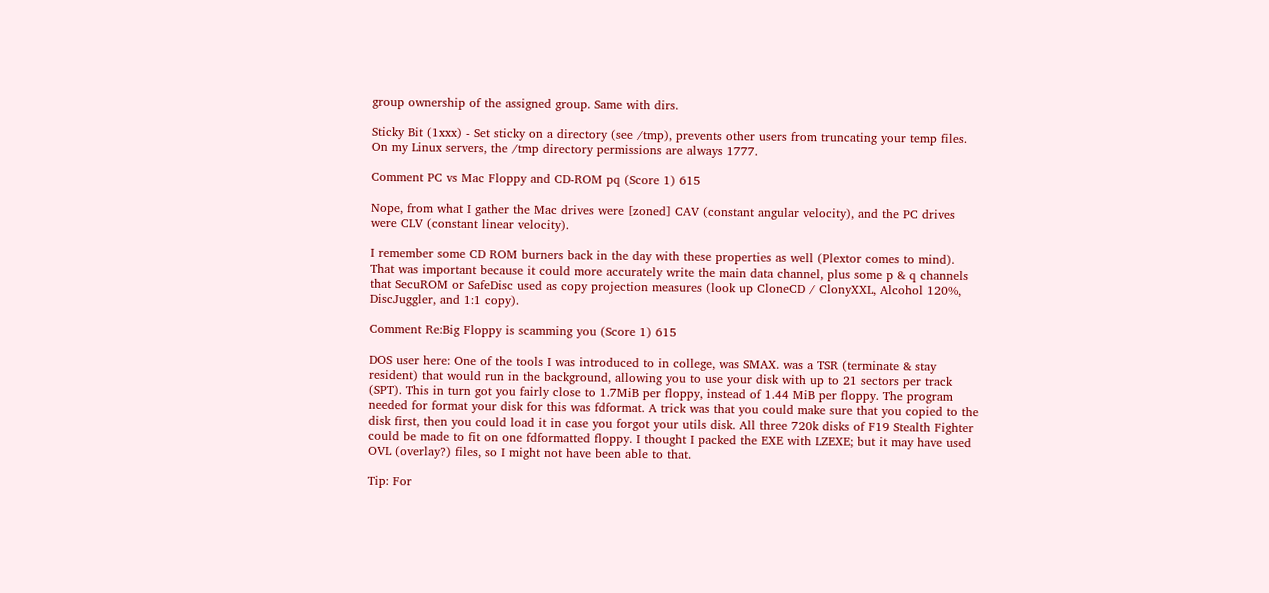group ownership of the assigned group. Same with dirs.

Sticky Bit (1xxx) - Set sticky on a directory (see /tmp), prevents other users from truncating your temp files. On my Linux servers, the /tmp directory permissions are always 1777.

Comment PC vs Mac Floppy and CD-ROM pq (Score 1) 615

Nope, from what I gather the Mac drives were [zoned] CAV (constant angular velocity), and the PC drives were CLV (constant linear velocity).

I remember some CD ROM burners back in the day with these properties as well (Plextor comes to mind). That was important because it could more accurately write the main data channel, plus some p & q channels that SecuROM or SafeDisc used as copy projection measures (look up CloneCD / ClonyXXL, Alcohol 120%, DiscJuggler, and 1:1 copy).

Comment Re:Big Floppy is scamming you (Score 1) 615

DOS user here: One of the tools I was introduced to in college, was SMAX. was a TSR (terminate & stay resident) that would run in the background, allowing you to use your disk with up to 21 sectors per track (SPT). This in turn got you fairly close to 1.7MiB per floppy, instead of 1.44 MiB per floppy. The program needed for format your disk for this was fdformat. A trick was that you could make sure that you copied to the disk first, then you could load it in case you forgot your utils disk. All three 720k disks of F19 Stealth Fighter could be made to fit on one fdformatted floppy. I thought I packed the EXE with LZEXE; but it may have used OVL (overlay?) files, so I might not have been able to that.

Tip: For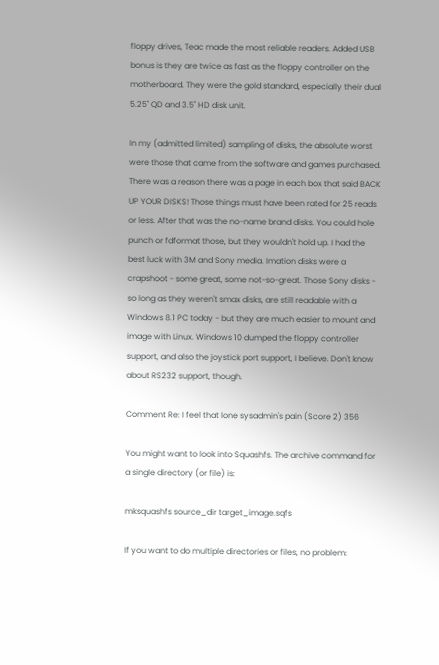floppy drives, Teac made the most reliable readers. Added USB bonus is they are twice as fast as the floppy controller on the motherboard. They were the gold standard, especially their dual 5.25" QD and 3.5" HD disk unit.

In my (admitted limited) sampling of disks, the absolute worst were those that came from the software and games purchased. There was a reason there was a page in each box that said BACK UP YOUR DISKS! Those things must have been rated for 25 reads or less. After that was the no-name brand disks. You could hole punch or fdformat those, but they wouldn't hold up. I had the best luck with 3M and Sony media. Imation disks were a crapshoot - some great, some not-so-great. Those Sony disks - so long as they weren't smax disks, are still readable with a Windows 8.1 PC today - but they are much easier to mount and image with Linux. Windows 10 dumped the floppy controller support, and also the joystick port support, I believe. Don't know about RS232 support, though.

Comment Re: I feel that lone sysadmin's pain (Score 2) 356

You might want to look into Squashfs. The archive command for a single directory (or file) is:

mksquashfs source_dir target_image.sqfs

If you want to do multiple directories or files, no problem: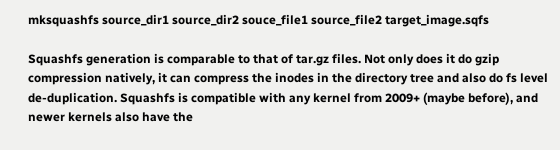mksquashfs source_dir1 source_dir2 souce_file1 source_file2 target_image.sqfs

Squashfs generation is comparable to that of tar.gz files. Not only does it do gzip compression natively, it can compress the inodes in the directory tree and also do fs level de-duplication. Squashfs is compatible with any kernel from 2009+ (maybe before), and newer kernels also have the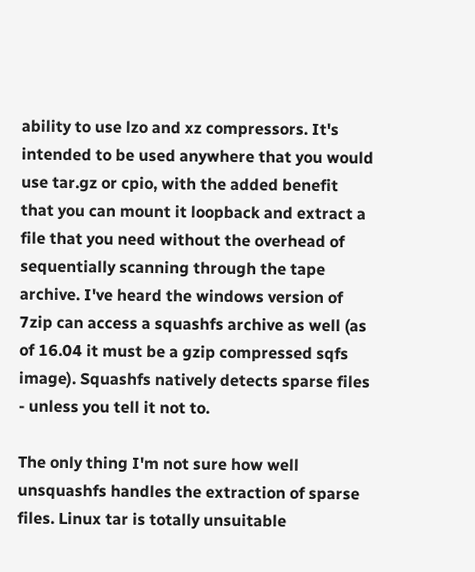ability to use lzo and xz compressors. It's intended to be used anywhere that you would use tar.gz or cpio, with the added benefit that you can mount it loopback and extract a file that you need without the overhead of sequentially scanning through the tape archive. I've heard the windows version of 7zip can access a squashfs archive as well (as of 16.04 it must be a gzip compressed sqfs image). Squashfs natively detects sparse files - unless you tell it not to.

The only thing I'm not sure how well unsquashfs handles the extraction of sparse files. Linux tar is totally unsuitable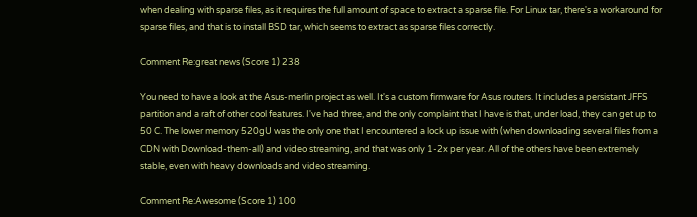when dealing with sparse files, as it requires the full amount of space to extract a sparse file. For Linux tar, there's a workaround for sparse files, and that is to install BSD tar, which seems to extract as sparse files correctly.

Comment Re:great news (Score 1) 238

You need to have a look at the Asus-merlin project as well. It's a custom firmware for Asus routers. It includes a persistant JFFS partition and a raft of other cool features. I've had three, and the only complaint that I have is that, under load, they can get up to 50 C. The lower memory 520gU was the only one that I encountered a lock up issue with (when downloading several files from a CDN with Download-them-all) and video streaming, and that was only 1-2x per year. All of the others have been extremely stable, even with heavy downloads and video streaming.

Comment Re:Awesome (Score 1) 100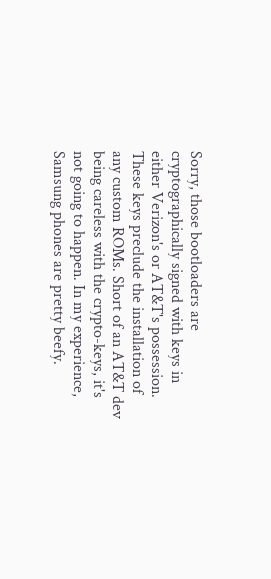Sorry, those bootloaders are cryptographically signed with keys in either Verizon's or AT&T's possession. These keys preclude the installation of any custom ROMs. Short of an AT&T dev being careless with the crypto-keys, it's not going to happen. In my experience, Samsung phones are pretty beefy.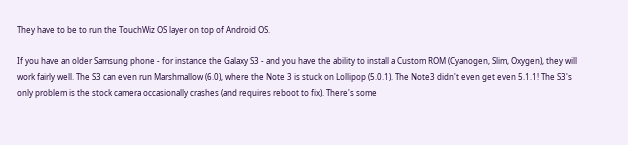They have to be to run the TouchWiz OS layer on top of Android OS.

If you have an older Samsung phone - for instance the Galaxy S3 - and you have the ability to install a Custom ROM (Cyanogen, Slim, Oxygen), they will work fairly well. The S3 can even run Marshmallow (6.0), where the Note 3 is stuck on Lollipop (5.0.1). The Note3 didn't even get even 5.1.1! The S3's only problem is the stock camera occasionally crashes (and requires reboot to fix). There's some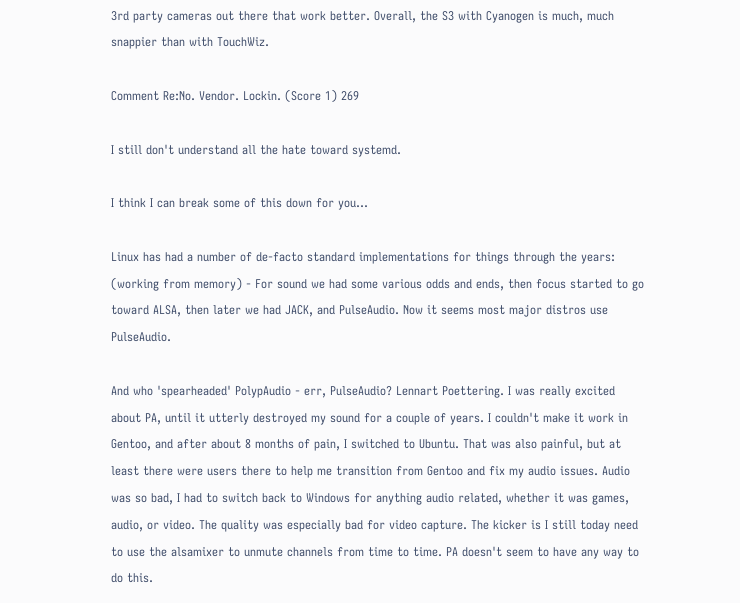3rd party cameras out there that work better. Overall, the S3 with Cyanogen is much, much snappier than with TouchWiz.

Comment Re:No. Vendor. Lockin. (Score 1) 269

I still don't understand all the hate toward systemd.

I think I can break some of this down for you...

Linux has had a number of de-facto standard implementations for things through the years: (working from memory) - For sound we had some various odds and ends, then focus started to go toward ALSA, then later we had JACK, and PulseAudio. Now it seems most major distros use PulseAudio.

And who 'spearheaded' PolypAudio - err, PulseAudio? Lennart Poettering. I was really excited about PA, until it utterly destroyed my sound for a couple of years. I couldn't make it work in Gentoo, and after about 8 months of pain, I switched to Ubuntu. That was also painful, but at least there were users there to help me transition from Gentoo and fix my audio issues. Audio was so bad, I had to switch back to Windows for anything audio related, whether it was games, audio, or video. The quality was especially bad for video capture. The kicker is I still today need to use the alsamixer to unmute channels from time to time. PA doesn't seem to have any way to do this.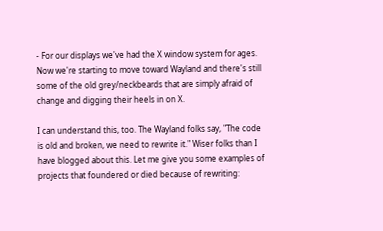- For our displays we've had the X window system for ages. Now we're starting to move toward Wayland and there's still some of the old grey/neckbeards that are simply afraid of change and digging their heels in on X.

I can understand this, too. The Wayland folks say, "The code is old and broken, we need to rewrite it." Wiser folks than I have blogged about this. Let me give you some examples of projects that foundered or died because of rewriting: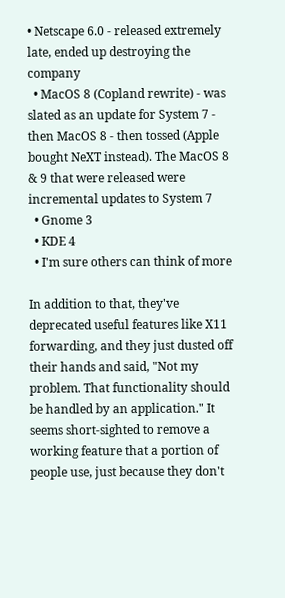• Netscape 6.0 - released extremely late, ended up destroying the company
  • MacOS 8 (Copland rewrite) - was slated as an update for System 7 - then MacOS 8 - then tossed (Apple bought NeXT instead). The MacOS 8 & 9 that were released were incremental updates to System 7
  • Gnome 3
  • KDE 4
  • I'm sure others can think of more

In addition to that, they've deprecated useful features like X11 forwarding, and they just dusted off their hands and said, "Not my problem. That functionality should be handled by an application." It seems short-sighted to remove a working feature that a portion of people use, just because they don't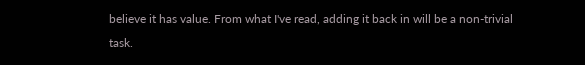believe it has value. From what I've read, adding it back in will be a non-trivial task.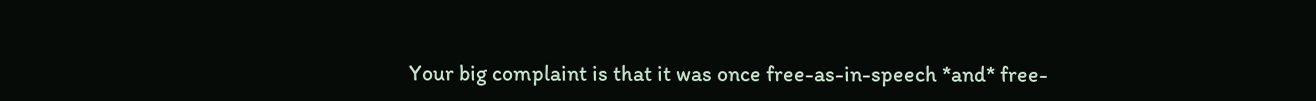Your big complaint is that it was once free-as-in-speech *and* free-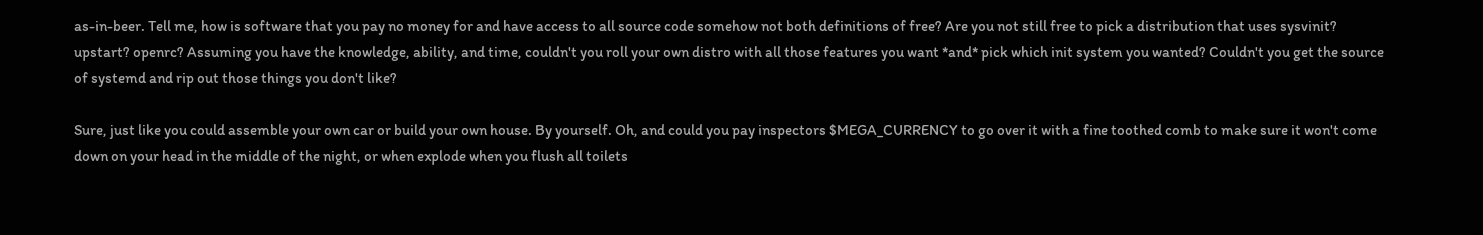as-in-beer. Tell me, how is software that you pay no money for and have access to all source code somehow not both definitions of free? Are you not still free to pick a distribution that uses sysvinit? upstart? openrc? Assuming you have the knowledge, ability, and time, couldn't you roll your own distro with all those features you want *and* pick which init system you wanted? Couldn't you get the source of systemd and rip out those things you don't like?

Sure, just like you could assemble your own car or build your own house. By yourself. Oh, and could you pay inspectors $MEGA_CURRENCY to go over it with a fine toothed comb to make sure it won't come down on your head in the middle of the night, or when explode when you flush all toilets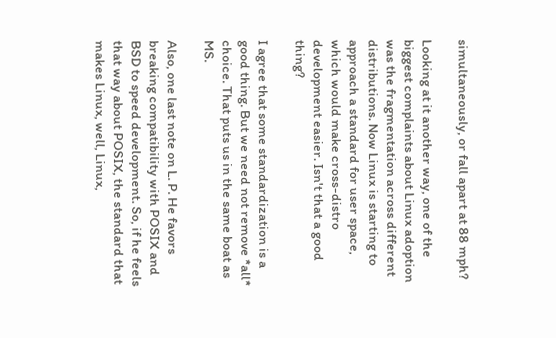simultaneously, or fall apart at 88 mph?

Looking at it another way, one of the biggest complaints about Linux adoption was the fragmentation across different distributions. Now Linux is starting to approach a standard for user space, which would make cross-distro development easier. Isn't that a good thing?

I agree that some standardization is a good thing. But we need not remove *all* choice. That puts us in the same boat as MS.

Also, one last note on L. P. He favors breaking compatibility with POSIX and BSD to speed development. So, if he feels that way about POSIX, the standard that makes Linux, well, Linux,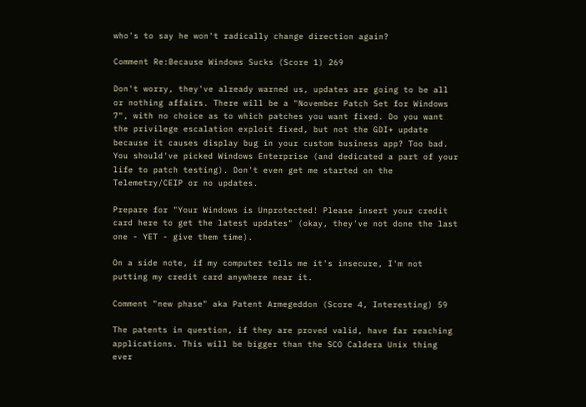who's to say he won't radically change direction again?

Comment Re:Because Windows Sucks (Score 1) 269

Don't worry, they've already warned us, updates are going to be all or nothing affairs. There will be a "November Patch Set for Windows 7", with no choice as to which patches you want fixed. Do you want the privilege escalation exploit fixed, but not the GDI+ update because it causes display bug in your custom business app? Too bad. You should've picked Windows Enterprise (and dedicated a part of your life to patch testing). Don't even get me started on the Telemetry/CEIP or no updates.

Prepare for "Your Windows is Unprotected! Please insert your credit card here to get the latest updates" (okay, they've not done the last one - YET - give them time).

On a side note, if my computer tells me it's insecure, I'm not putting my credit card anywhere near it.

Comment "new phase" aka Patent Armegeddon (Score 4, Interesting) 59

The patents in question, if they are proved valid, have far reaching applications. This will be bigger than the SCO Caldera Unix thing ever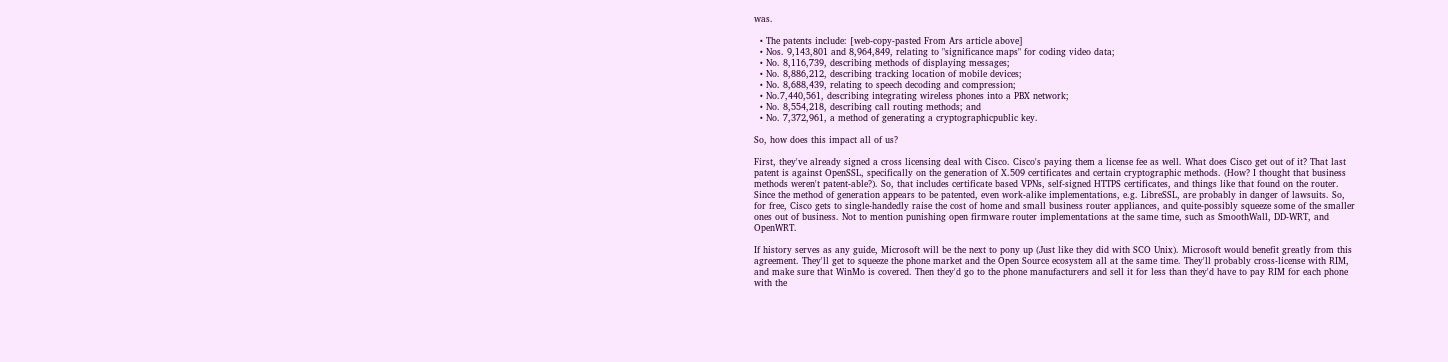was.

  • The patents include: [web-copy-pasted From Ars article above]
  • Nos. 9,143,801 and 8,964,849, relating to "significance maps" for coding video data;
  • No. 8,116,739, describing methods of displaying messages;
  • No. 8,886,212, describing tracking location of mobile devices;
  • No. 8,688,439, relating to speech decoding and compression;
  • No.7,440,561, describing integrating wireless phones into a PBX network;
  • No. 8,554,218, describing call routing methods; and
  • No. 7,372,961, a method of generating a cryptographicpublic key.

So, how does this impact all of us?

First, they've already signed a cross licensing deal with Cisco. Cisco's paying them a license fee as well. What does Cisco get out of it? That last patent is against OpenSSL, specifically on the generation of X.509 certificates and certain cryptographic methods. (How? I thought that business methods weren't patent-able?). So, that includes certificate based VPNs, self-signed HTTPS certificates, and things like that found on the router. Since the method of generation appears to be patented, even work-alike implementations, e.g. LibreSSL, are probably in danger of lawsuits. So, for free, Cisco gets to single-handedly raise the cost of home and small business router appliances, and quite-possibly squeeze some of the smaller ones out of business. Not to mention punishing open firmware router implementations at the same time, such as SmoothWall, DD-WRT, and OpenWRT.

If history serves as any guide, Microsoft will be the next to pony up (Just like they did with SCO Unix). Microsoft would benefit greatly from this agreement. They'll get to squeeze the phone market and the Open Source ecosystem all at the same time. They'll probably cross-license with RIM, and make sure that WinMo is covered. Then they'd go to the phone manufacturers and sell it for less than they'd have to pay RIM for each phone with the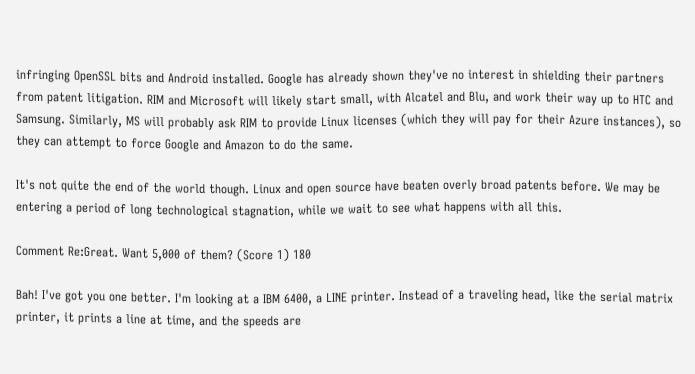infringing OpenSSL bits and Android installed. Google has already shown they've no interest in shielding their partners from patent litigation. RIM and Microsoft will likely start small, with Alcatel and Blu, and work their way up to HTC and Samsung. Similarly, MS will probably ask RIM to provide Linux licenses (which they will pay for their Azure instances), so they can attempt to force Google and Amazon to do the same.

It's not quite the end of the world though. Linux and open source have beaten overly broad patents before. We may be entering a period of long technological stagnation, while we wait to see what happens with all this.

Comment Re:Great. Want 5,000 of them? (Score 1) 180

Bah! I've got you one better. I'm looking at a IBM 6400, a LINE printer. Instead of a traveling head, like the serial matrix printer, it prints a line at time, and the speeds are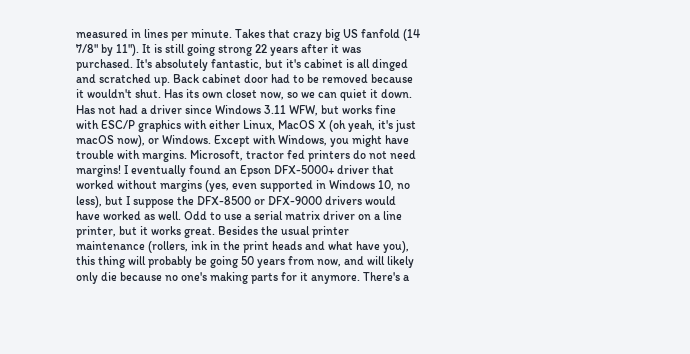measured in lines per minute. Takes that crazy big US fanfold (14 7/8" by 11"). It is still going strong 22 years after it was purchased. It's absolutely fantastic, but it's cabinet is all dinged and scratched up. Back cabinet door had to be removed because it wouldn't shut. Has its own closet now, so we can quiet it down. Has not had a driver since Windows 3.11 WFW, but works fine with ESC/P graphics with either Linux, MacOS X (oh yeah, it's just macOS now), or Windows. Except with Windows, you might have trouble with margins. Microsoft, tractor fed printers do not need margins! I eventually found an Epson DFX-5000+ driver that worked without margins (yes, even supported in Windows 10, no less), but I suppose the DFX-8500 or DFX-9000 drivers would have worked as well. Odd to use a serial matrix driver on a line printer, but it works great. Besides the usual printer maintenance (rollers, ink in the print heads and what have you), this thing will probably be going 50 years from now, and will likely only die because no one's making parts for it anymore. There's a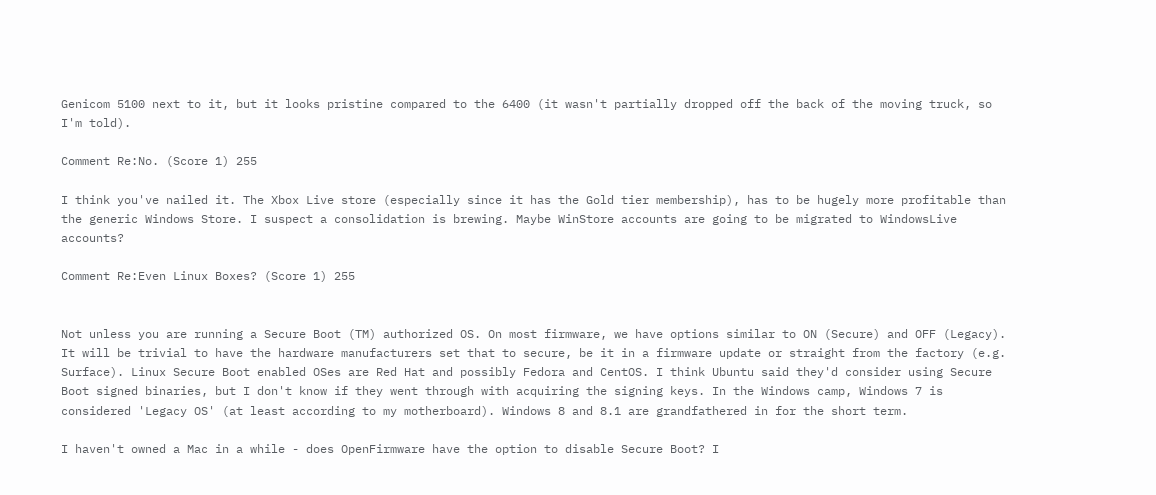Genicom 5100 next to it, but it looks pristine compared to the 6400 (it wasn't partially dropped off the back of the moving truck, so I'm told).

Comment Re:No. (Score 1) 255

I think you've nailed it. The Xbox Live store (especially since it has the Gold tier membership), has to be hugely more profitable than the generic Windows Store. I suspect a consolidation is brewing. Maybe WinStore accounts are going to be migrated to WindowsLive accounts?

Comment Re:Even Linux Boxes? (Score 1) 255


Not unless you are running a Secure Boot (TM) authorized OS. On most firmware, we have options similar to ON (Secure) and OFF (Legacy). It will be trivial to have the hardware manufacturers set that to secure, be it in a firmware update or straight from the factory (e.g. Surface). Linux Secure Boot enabled OSes are Red Hat and possibly Fedora and CentOS. I think Ubuntu said they'd consider using Secure Boot signed binaries, but I don't know if they went through with acquiring the signing keys. In the Windows camp, Windows 7 is considered 'Legacy OS' (at least according to my motherboard). Windows 8 and 8.1 are grandfathered in for the short term.

I haven't owned a Mac in a while - does OpenFirmware have the option to disable Secure Boot? I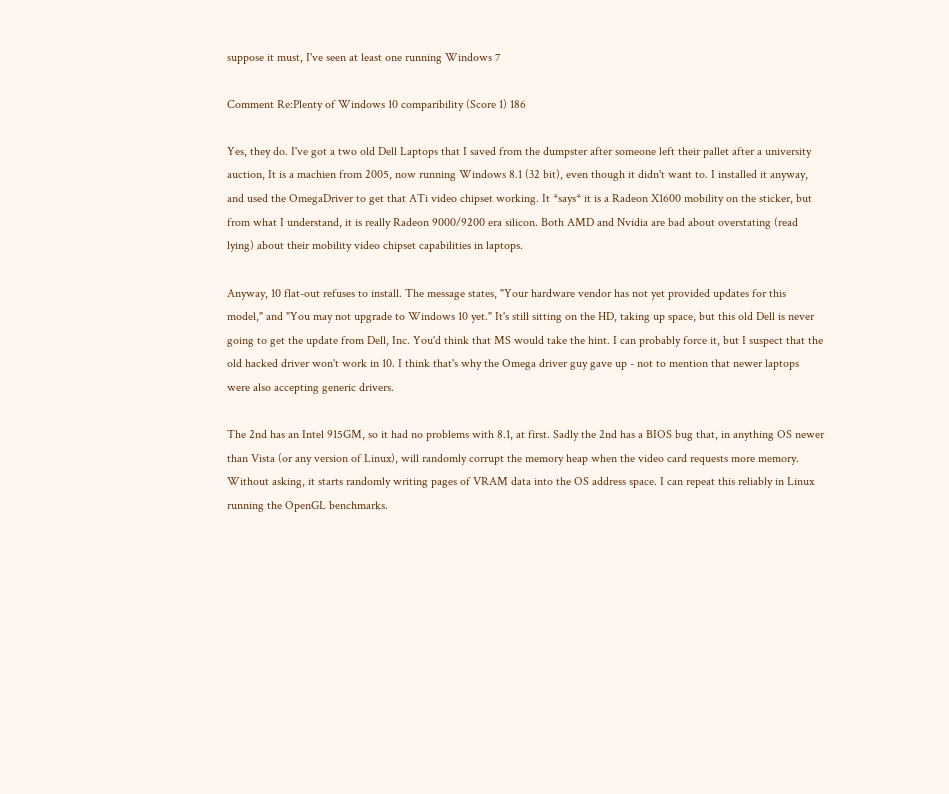suppose it must, I've seen at least one running Windows 7

Comment Re:Plenty of Windows 10 comparibility (Score 1) 186

Yes, they do. I've got a two old Dell Laptops that I saved from the dumpster after someone left their pallet after a university auction, It is a machien from 2005, now running Windows 8.1 (32 bit), even though it didn't want to. I installed it anyway, and used the OmegaDriver to get that ATi video chipset working. It *says* it is a Radeon X1600 mobility on the sticker, but from what I understand, it is really Radeon 9000/9200 era silicon. Both AMD and Nvidia are bad about overstating (read lying) about their mobility video chipset capabilities in laptops.

Anyway, 10 flat-out refuses to install. The message states, "Your hardware vendor has not yet provided updates for this model," and "You may not upgrade to Windows 10 yet." It's still sitting on the HD, taking up space, but this old Dell is never going to get the update from Dell, Inc. You'd think that MS would take the hint. I can probably force it, but I suspect that the old hacked driver won't work in 10. I think that's why the Omega driver guy gave up - not to mention that newer laptops were also accepting generic drivers.

The 2nd has an Intel 915GM, so it had no problems with 8.1, at first. Sadly the 2nd has a BIOS bug that, in anything OS newer than Vista (or any version of Linux), will randomly corrupt the memory heap when the video card requests more memory. Without asking, it starts randomly writing pages of VRAM data into the OS address space. I can repeat this reliably in Linux running the OpenGL benchmarks.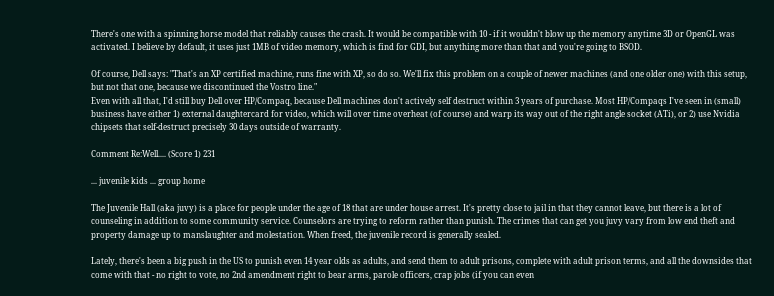There's one with a spinning horse model that reliably causes the crash. It would be compatible with 10 - if it wouldn't blow up the memory anytime 3D or OpenGL was activated. I believe by default, it uses just 1MB of video memory, which is find for GDI, but anything more than that and you're going to BSOD.

Of course, Dell says: "That's an XP certified machine, runs fine with XP, so do so. We'll fix this problem on a couple of newer machines (and one older one) with this setup, but not that one, because we discontinued the Vostro line."
Even with all that, I'd still buy Dell over HP/Compaq, because Dell machines don't actively self destruct within 3 years of purchase. Most HP/Compaqs I've seen in (small) business have either 1) external daughtercard for video, which will over time overheat (of course) and warp its way out of the right angle socket (ATi), or 2) use Nvidia chipsets that self-destruct precisely 30 days outside of warranty.

Comment Re:Well.... (Score 1) 231

... juvenile kids ... group home

The Juvenile Hall (aka juvy) is a place for people under the age of 18 that are under house arrest. It's pretty close to jail in that they cannot leave, but there is a lot of counseling in addition to some community service. Counselors are trying to reform rather than punish. The crimes that can get you juvy vary from low end theft and property damage up to manslaughter and molestation. When freed, the juvenile record is generally sealed.

Lately, there's been a big push in the US to punish even 14 year olds as adults, and send them to adult prisons, complete with adult prison terms, and all the downsides that come with that - no right to vote, no 2nd amendment right to bear arms, parole officers, crap jobs (if you can even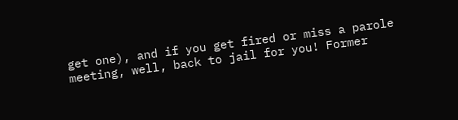get one), and if you get fired or miss a parole meeting, well, back to jail for you! Former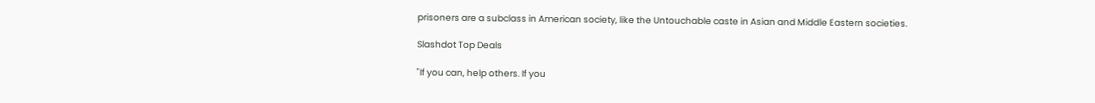prisoners are a subclass in American society, like the Untouchable caste in Asian and Middle Eastern societies.

Slashdot Top Deals

"If you can, help others. If you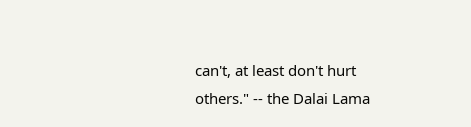can't, at least don't hurt others." -- the Dalai Lama